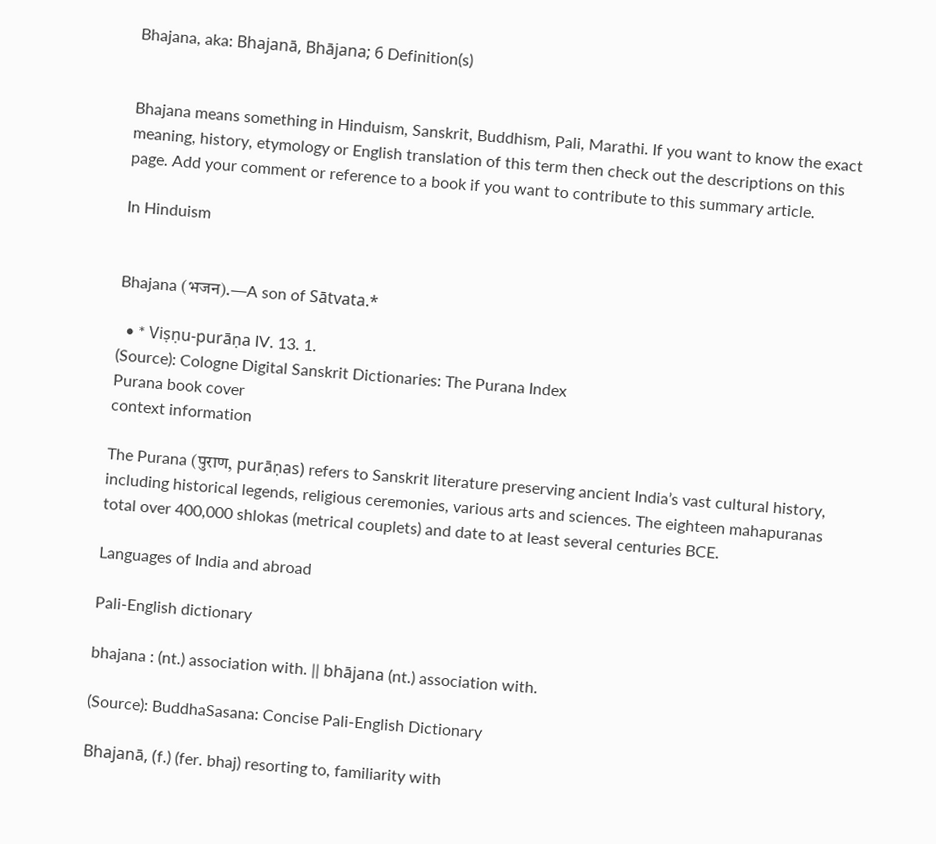Bhajana, aka: Bhajanā, Bhājana; 6 Definition(s)


Bhajana means something in Hinduism, Sanskrit, Buddhism, Pali, Marathi. If you want to know the exact meaning, history, etymology or English translation of this term then check out the descriptions on this page. Add your comment or reference to a book if you want to contribute to this summary article.

In Hinduism


Bhajana (भजन).—A son of Sātvata.*

  • * Viṣṇu-purāṇa IV. 13. 1.
(Source): Cologne Digital Sanskrit Dictionaries: The Purana Index
Purana book cover
context information

The Purana (पुराण, purāṇas) refers to Sanskrit literature preserving ancient India’s vast cultural history, including historical legends, religious ceremonies, various arts and sciences. The eighteen mahapuranas total over 400,000 shlokas (metrical couplets) and date to at least several centuries BCE.

Languages of India and abroad

Pali-English dictionary

bhajana : (nt.) association with. || bhājana (nt.) association with.

(Source): BuddhaSasana: Concise Pali-English Dictionary

Bhajanā, (f.) (fer. bhaj) resorting to, familiarity with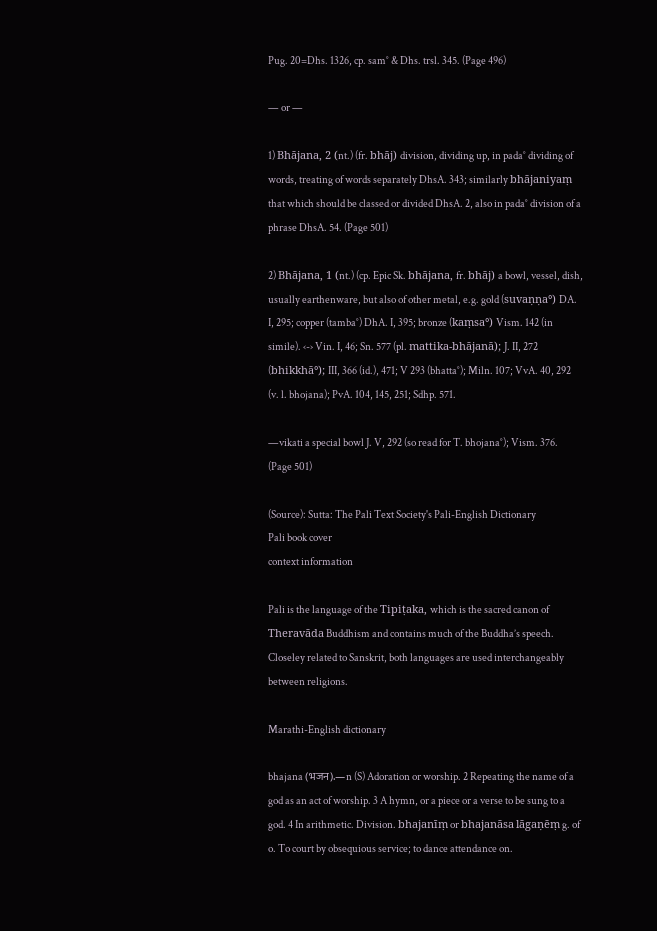Pug. 20=Dhs. 1326, cp. sam° & Dhs. trsl. 345. (Page 496)

— or —

1) Bhājana, 2 (nt.) (fr. bhāj) division, dividing up, in pada° dividing of words, treating of words separately DhsA. 343; similarly bhājaniyaṃ that which should be classed or divided DhsA. 2, also in pada° division of a phrase DhsA. 54. (Page 501)

2) Bhājana, 1 (nt.) (cp. Epic Sk. bhājana, fr. bhāj) a bowl, vessel, dish, usually earthenware, but also of other metal, e.g. gold (suvaṇṇa°) DA. I, 295; copper (tamba°) DhA. I, 395; bronze (kaṃsa°) Vism. 142 (in simile). ‹-› Vin. I, 46; Sn. 577 (pl. mattika-bhājanā); J. II, 272 (bhikkhā°); III, 366 (id.), 471; V 293 (bhatta°); Miln. 107; VvA. 40, 292 (v. l. bhojana); PvA. 104, 145, 251; Sdhp. 571.

—vikati a special bowl J. V, 292 (so read for T. bhojana°); Vism. 376. (Page 501)

(Source): Sutta: The Pali Text Society's Pali-English Dictionary
Pali book cover
context information

Pali is the language of the Tipiṭaka, which is the sacred canon of Theravāda Buddhism and contains much of the Buddha’s speech. Closeley related to Sanskrit, both languages are used interchangeably between religions.

Marathi-English dictionary

bhajana (भजन).—n (S) Adoration or worship. 2 Repeating the name of a god as an act of worship. 3 A hymn, or a piece or a verse to be sung to a god. 4 In arithmetic. Division. bhajanīṃ or bhajanāsa lāgaṇēṃ g. of o. To court by obsequious service; to dance attendance on.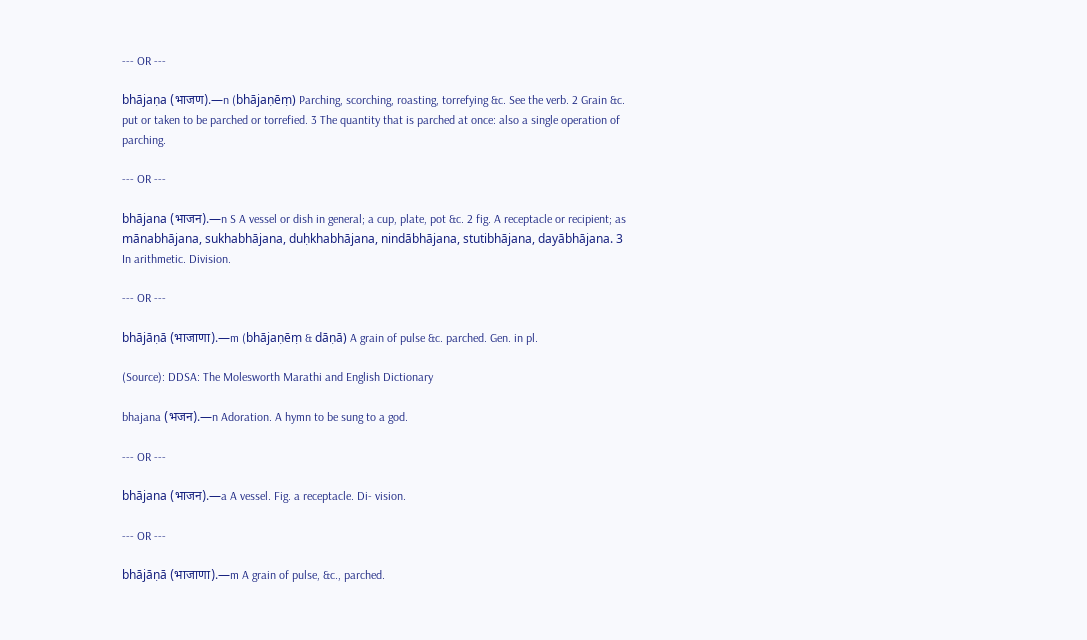--- OR ---

bhājaṇa (भाजण).—n (bhājaṇēṃ) Parching, scorching, roasting, torrefying &c. See the verb. 2 Grain &c. put or taken to be parched or torrefied. 3 The quantity that is parched at once: also a single operation of parching.

--- OR ---

bhājana (भाजन).—n S A vessel or dish in general; a cup, plate, pot &c. 2 fig. A receptacle or recipient; as mānabhājana, sukhabhājana, duḥkhabhājana, nindābhājana, stutibhājana, dayābhājana. 3 In arithmetic. Division.

--- OR ---

bhājāṇā (भाजाणा).—m (bhājaṇēṃ & dāṇā) A grain of pulse &c. parched. Gen. in pl.

(Source): DDSA: The Molesworth Marathi and English Dictionary

bhajana (भजन).—n Adoration. A hymn to be sung to a god.

--- OR ---

bhājana (भाजन).—a A vessel. Fig. a receptacle. Di- vision.

--- OR ---

bhājāṇā (भाजाणा).—m A grain of pulse, &c., parched.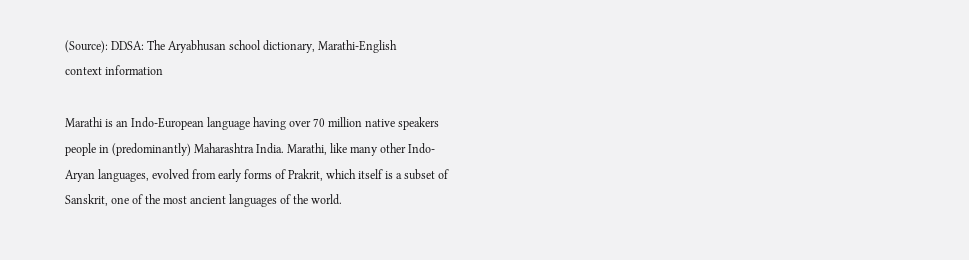(Source): DDSA: The Aryabhusan school dictionary, Marathi-English
context information

Marathi is an Indo-European language having over 70 million native speakers people in (predominantly) Maharashtra India. Marathi, like many other Indo-Aryan languages, evolved from early forms of Prakrit, which itself is a subset of Sanskrit, one of the most ancient languages of the world.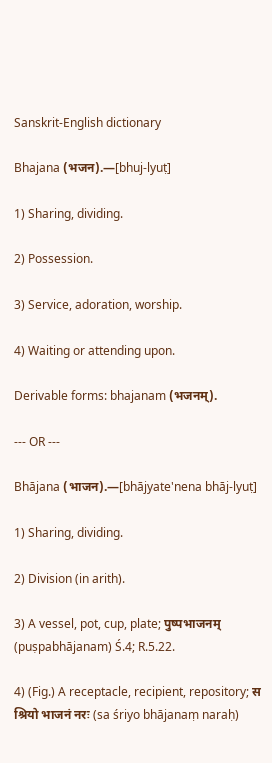Sanskrit-English dictionary

Bhajana (भजन).—[bhuj-lyuṭ]

1) Sharing, dividing.

2) Possession.

3) Service, adoration, worship.

4) Waiting or attending upon.

Derivable forms: bhajanam (भजनम्).

--- OR ---

Bhājana (भाजन).—[bhājyate'nena bhāj-lyuṭ]

1) Sharing, dividing.

2) Division (in arith).

3) A vessel, pot, cup, plate; पुष्पभाजनम् (puṣpabhājanam) Ś.4; R.5.22.

4) (Fig.) A receptacle, recipient, repository; स श्रियो भाजनं नरः (sa śriyo bhājanaṃ naraḥ)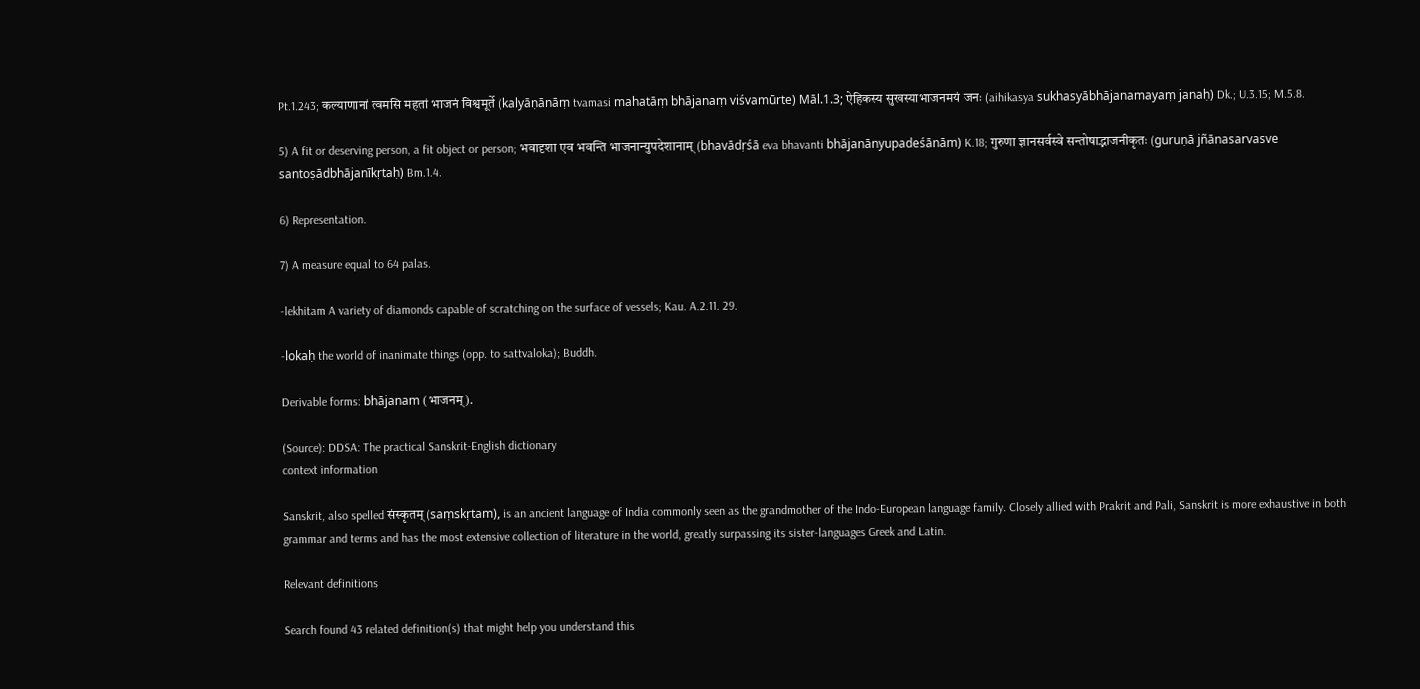Pt.1.243; कल्याणानां त्वमसि महतां भाजनं विश्वमूर्ते (kalyāṇānāṃ tvamasi mahatāṃ bhājanaṃ viśvamūrte) Māl.1.3; ऐहिकस्य सुखस्याभाजनमयं जनः (aihikasya sukhasyābhājanamayaṃ janaḥ) Dk.; U.3.15; M.5.8.

5) A fit or deserving person, a fit object or person; भवादृशा एव भवन्ति भाजनान्युपदेशानाम् (bhavādṛśā eva bhavanti bhājanānyupadeśānām) K.18; गुरुणा ज्ञानसर्वस्वे सन्तोषाद्भाजनीकृतः (guruṇā jñānasarvasve santoṣādbhājanīkṛtaḥ) Bm.1.4.

6) Representation.

7) A measure equal to 64 palas.

-lekhitam A variety of diamonds capable of scratching on the surface of vessels; Kau. A.2.11. 29.

-lokaḥ the world of inanimate things (opp. to sattvaloka); Buddh.

Derivable forms: bhājanam (भाजनम्).

(Source): DDSA: The practical Sanskrit-English dictionary
context information

Sanskrit, also spelled संस्कृतम् (saṃskṛtam), is an ancient language of India commonly seen as the grandmother of the Indo-European language family. Closely allied with Prakrit and Pali, Sanskrit is more exhaustive in both grammar and terms and has the most extensive collection of literature in the world, greatly surpassing its sister-languages Greek and Latin.

Relevant definitions

Search found 43 related definition(s) that might help you understand this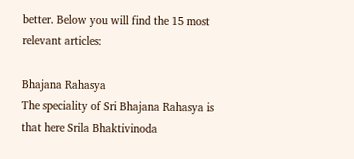better. Below you will find the 15 most relevant articles:

Bhajana Rahasya
The speciality of Sri Bhajana Rahasya is that here Srila Bhaktivinoda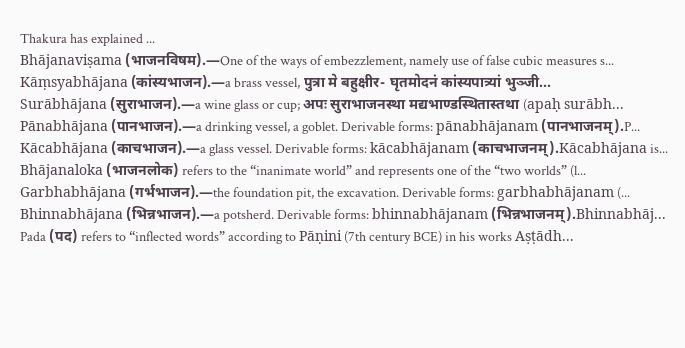Thakura has explained ...
Bhājanaviṣama (भाजनविषम).—One of the ways of embezzlement, namely use of false cubic measures s...
Kāṃsyabhājana (कांस्यभाजन).—a brass vessel, पुत्रा मे बहुक्षीर- घृतमोदनं कांस्यपात्र्यां भुञ्जी...
Surābhājana (सुराभाजन).—a wine glass or cup; अपः सुराभाजनस्था मद्यभाण्डस्थितास्तथा (apaḥ surābh...
Pānabhājana (पानभाजन).—a drinking vessel, a goblet. Derivable forms: pānabhājanam (पानभाजनम्).P...
Kācabhājana (काचभाजन).—a glass vessel. Derivable forms: kācabhājanam (काचभाजनम्).Kācabhājana is...
Bhājanaloka (भाजनलोक) refers to the “inanimate world” and represents one of the “two worlds” (l...
Garbhabhājana (गर्भभाजन).—the foundation pit, the excavation. Derivable forms: garbhabhājanam (...
Bhinnabhājana (भिन्नभाजन).—a potsherd. Derivable forms: bhinnabhājanam (भिन्नभाजनम्).Bhinnabhāj...
Pada (पद) refers to “inflected words” according to Pāṇini (7th century BCE) in his works Aṣṭādh...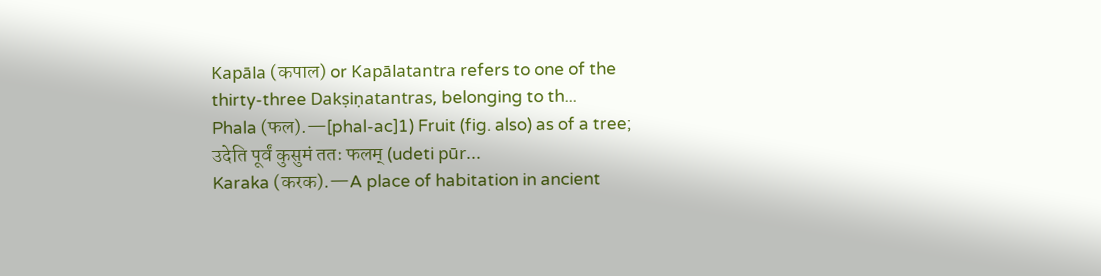Kapāla (कपाल) or Kapālatantra refers to one of the thirty-three Dakṣiṇatantras, belonging to th...
Phala (फल).—[phal-ac]1) Fruit (fig. also) as of a tree; उदेति पूर्वं कुसुमं ततः फलम् (udeti pūr...
Karaka (करक).—A place of habitation in ancient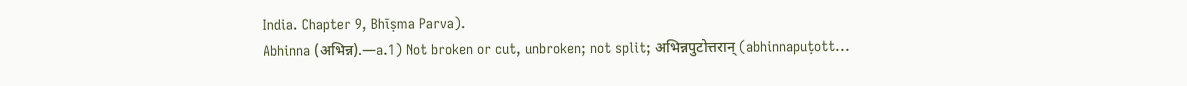India. Chapter 9, Bhīṣma Parva).
Abhinna (अभिन्न).—a.1) Not broken or cut, unbroken; not split; अभिन्नपुटोत्तरान् (abhinnapuṭott...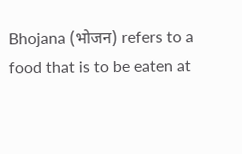Bhojana (भोजन) refers to a food that is to be eaten at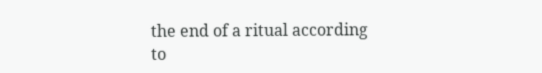the end of a ritual according to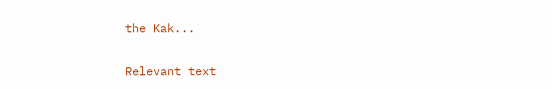the Kak...

Relevant text